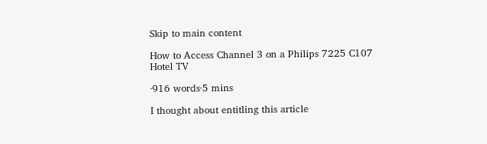Skip to main content

How to Access Channel 3 on a Philips 7225 C107 Hotel TV

·916 words·5 mins

I thought about entitling this article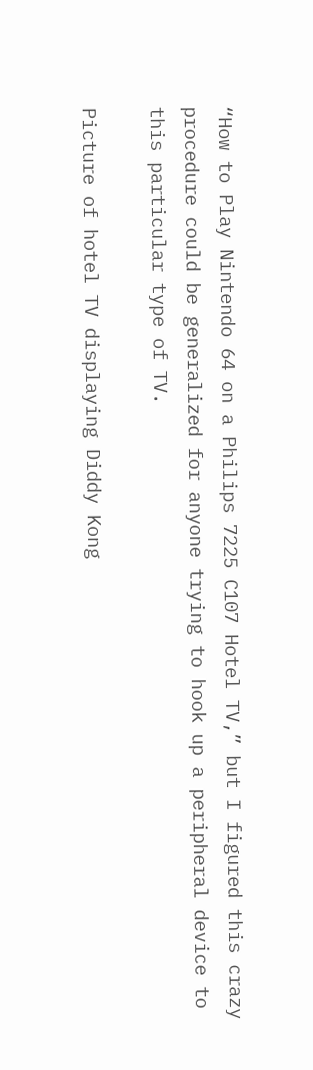“How to Play Nintendo 64 on a Philips 7225 C107 Hotel TV,” but I figured this crazy procedure could be generalized for anyone trying to hook up a peripheral device to this particular type of TV.

Picture of hotel TV displaying Diddy Kong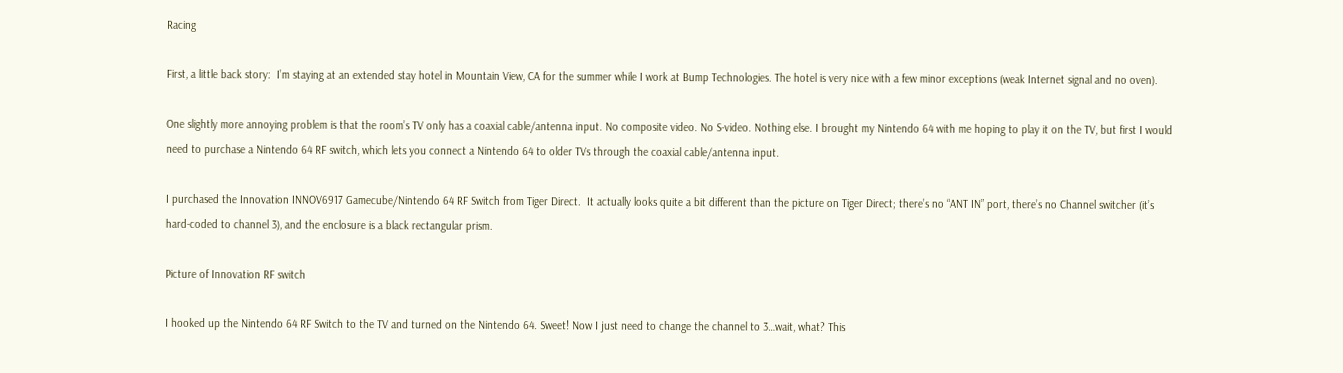Racing

First, a little back story:  I’m staying at an extended stay hotel in Mountain View, CA for the summer while I work at Bump Technologies. The hotel is very nice with a few minor exceptions (weak Internet signal and no oven).

One slightly more annoying problem is that the room’s TV only has a coaxial cable/antenna input. No composite video. No S-video. Nothing else. I brought my Nintendo 64 with me hoping to play it on the TV, but first I would need to purchase a Nintendo 64 RF switch, which lets you connect a Nintendo 64 to older TVs through the coaxial cable/antenna input.

I purchased the Innovation INNOV6917 Gamecube/Nintendo 64 RF Switch from Tiger Direct.  It actually looks quite a bit different than the picture on Tiger Direct; there’s no “ANT IN” port, there’s no Channel switcher (it’s hard-coded to channel 3), and the enclosure is a black rectangular prism.

Picture of Innovation RF switch

I hooked up the Nintendo 64 RF Switch to the TV and turned on the Nintendo 64. Sweet! Now I just need to change the channel to 3…wait, what? This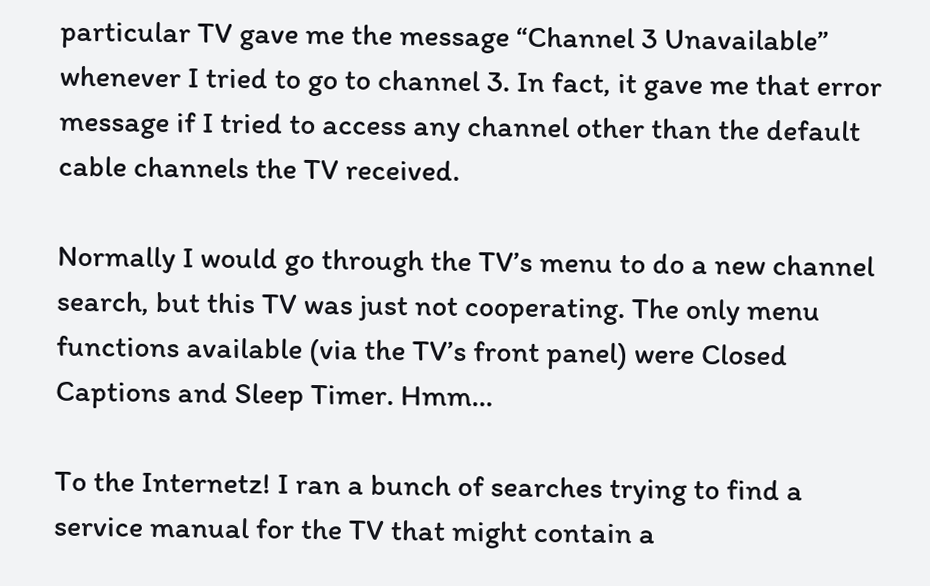particular TV gave me the message “Channel 3 Unavailable” whenever I tried to go to channel 3. In fact, it gave me that error message if I tried to access any channel other than the default cable channels the TV received.

Normally I would go through the TV’s menu to do a new channel search, but this TV was just not cooperating. The only menu functions available (via the TV’s front panel) were Closed Captions and Sleep Timer. Hmm…

To the Internetz! I ran a bunch of searches trying to find a service manual for the TV that might contain a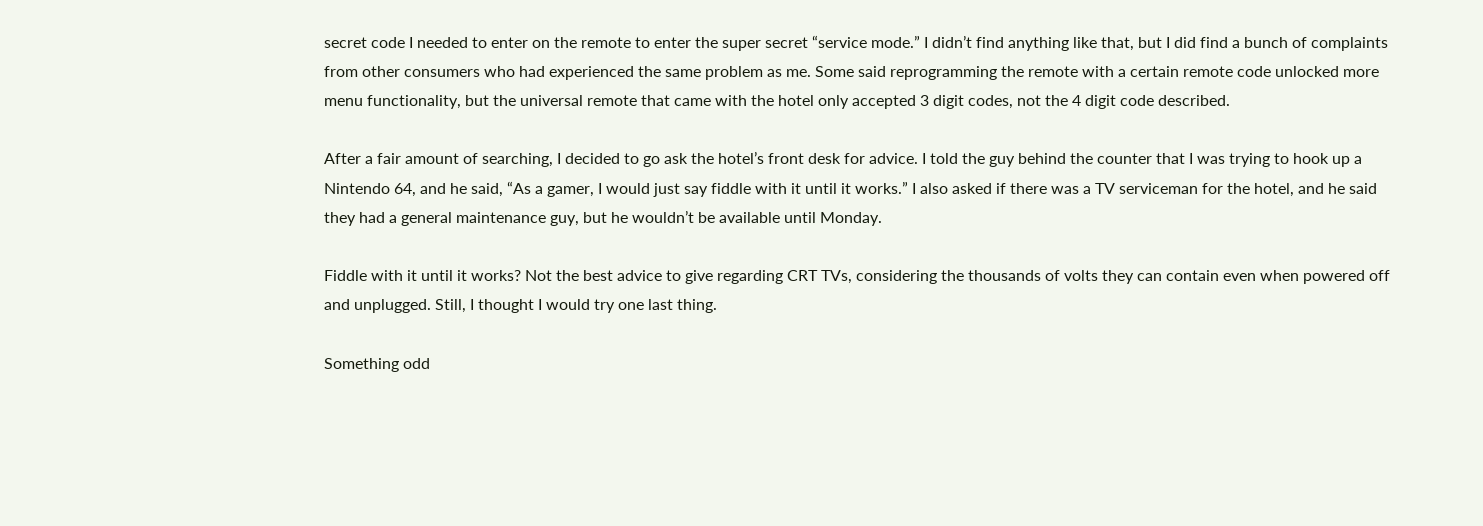secret code I needed to enter on the remote to enter the super secret “service mode.” I didn’t find anything like that, but I did find a bunch of complaints from other consumers who had experienced the same problem as me. Some said reprogramming the remote with a certain remote code unlocked more menu functionality, but the universal remote that came with the hotel only accepted 3 digit codes, not the 4 digit code described.

After a fair amount of searching, I decided to go ask the hotel’s front desk for advice. I told the guy behind the counter that I was trying to hook up a Nintendo 64, and he said, “As a gamer, I would just say fiddle with it until it works.” I also asked if there was a TV serviceman for the hotel, and he said they had a general maintenance guy, but he wouldn’t be available until Monday.

Fiddle with it until it works? Not the best advice to give regarding CRT TVs, considering the thousands of volts they can contain even when powered off and unplugged. Still, I thought I would try one last thing.

Something odd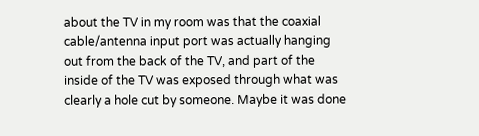about the TV in my room was that the coaxial cable/antenna input port was actually hanging out from the back of the TV, and part of the inside of the TV was exposed through what was clearly a hole cut by someone. Maybe it was done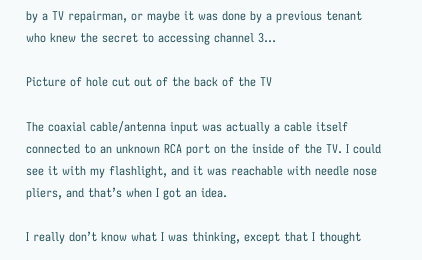by a TV repairman, or maybe it was done by a previous tenant who knew the secret to accessing channel 3…

Picture of hole cut out of the back of the TV

The coaxial cable/antenna input was actually a cable itself connected to an unknown RCA port on the inside of the TV. I could see it with my flashlight, and it was reachable with needle nose pliers, and that’s when I got an idea.

I really don’t know what I was thinking, except that I thought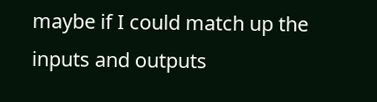maybe if I could match up the inputs and outputs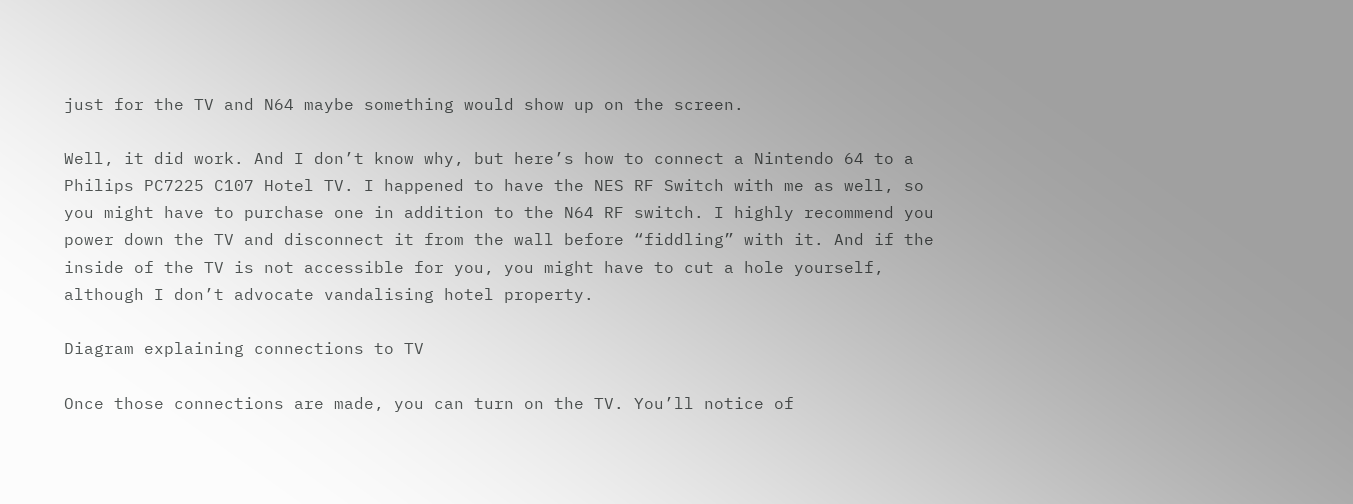just for the TV and N64 maybe something would show up on the screen.

Well, it did work. And I don’t know why, but here’s how to connect a Nintendo 64 to a Philips PC7225 C107 Hotel TV. I happened to have the NES RF Switch with me as well, so you might have to purchase one in addition to the N64 RF switch. I highly recommend you power down the TV and disconnect it from the wall before “fiddling” with it. And if the inside of the TV is not accessible for you, you might have to cut a hole yourself, although I don’t advocate vandalising hotel property.

Diagram explaining connections to TV

Once those connections are made, you can turn on the TV. You’ll notice of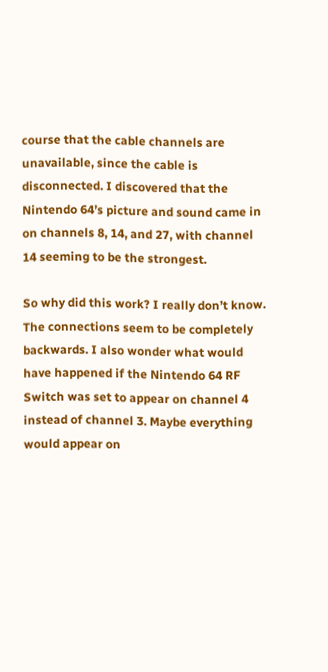course that the cable channels are unavailable, since the cable is disconnected. I discovered that the Nintendo 64’s picture and sound came in on channels 8, 14, and 27, with channel 14 seeming to be the strongest.

So why did this work? I really don’t know. The connections seem to be completely backwards. I also wonder what would have happened if the Nintendo 64 RF Switch was set to appear on channel 4 instead of channel 3. Maybe everything would appear on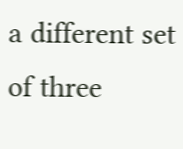a different set of three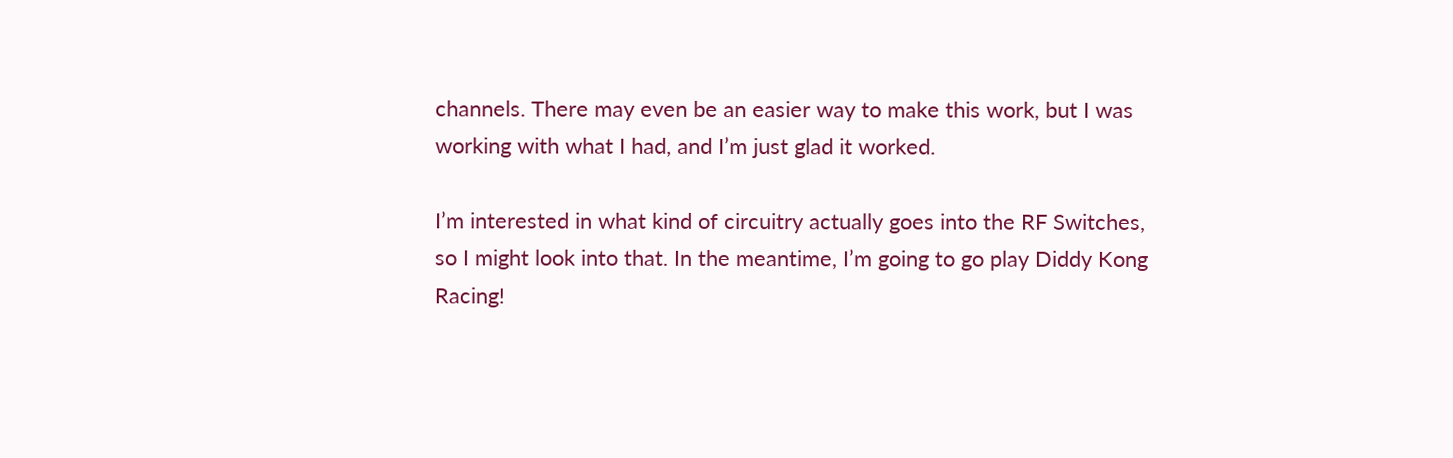channels. There may even be an easier way to make this work, but I was working with what I had, and I’m just glad it worked.

I’m interested in what kind of circuitry actually goes into the RF Switches, so I might look into that. In the meantime, I’m going to go play Diddy Kong Racing!